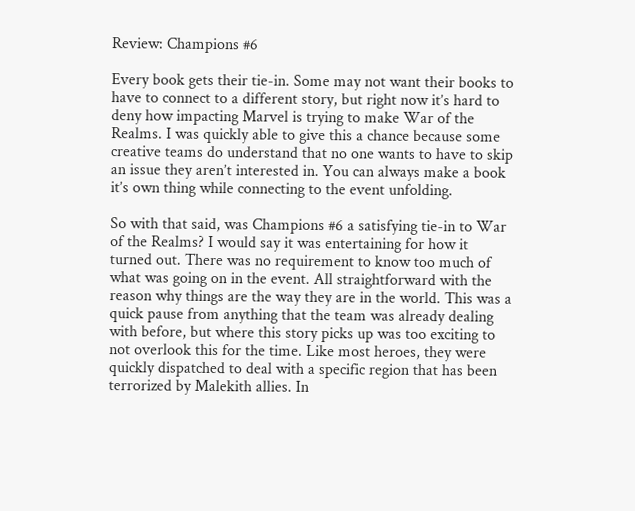Review: Champions #6

Every book gets their tie-in. Some may not want their books to have to connect to a different story, but right now it’s hard to deny how impacting Marvel is trying to make War of the Realms. I was quickly able to give this a chance because some creative teams do understand that no one wants to have to skip an issue they aren’t interested in. You can always make a book it’s own thing while connecting to the event unfolding.

So with that said, was Champions #6 a satisfying tie-in to War of the Realms? I would say it was entertaining for how it turned out. There was no requirement to know too much of what was going on in the event. All straightforward with the reason why things are the way they are in the world. This was a quick pause from anything that the team was already dealing with before, but where this story picks up was too exciting to not overlook this for the time. Like most heroes, they were quickly dispatched to deal with a specific region that has been terrorized by Malekith allies. In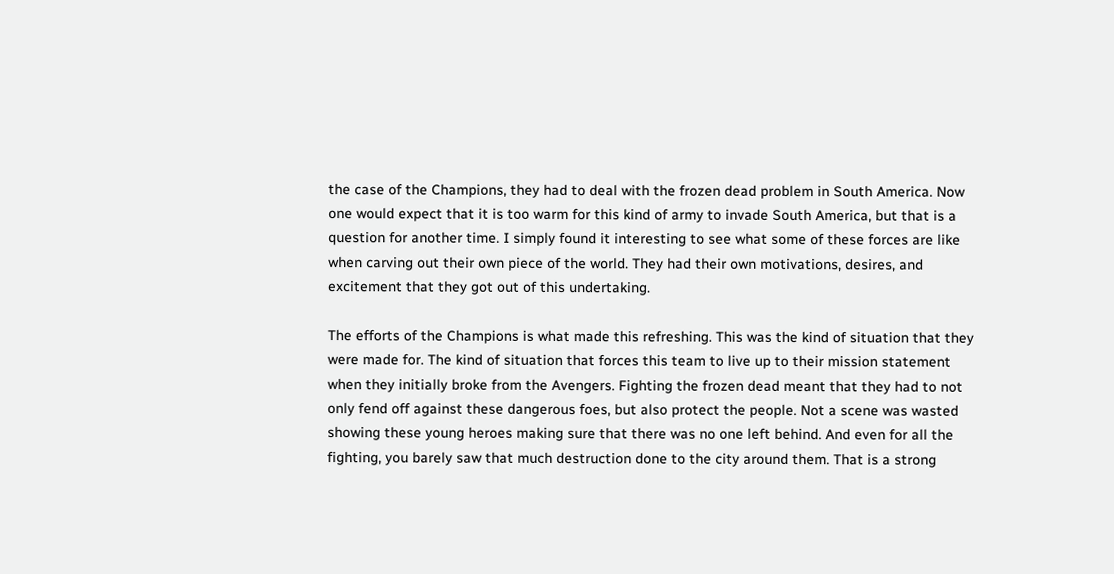the case of the Champions, they had to deal with the frozen dead problem in South America. Now one would expect that it is too warm for this kind of army to invade South America, but that is a question for another time. I simply found it interesting to see what some of these forces are like when carving out their own piece of the world. They had their own motivations, desires, and excitement that they got out of this undertaking.

The efforts of the Champions is what made this refreshing. This was the kind of situation that they were made for. The kind of situation that forces this team to live up to their mission statement when they initially broke from the Avengers. Fighting the frozen dead meant that they had to not only fend off against these dangerous foes, but also protect the people. Not a scene was wasted showing these young heroes making sure that there was no one left behind. And even for all the fighting, you barely saw that much destruction done to the city around them. That is a strong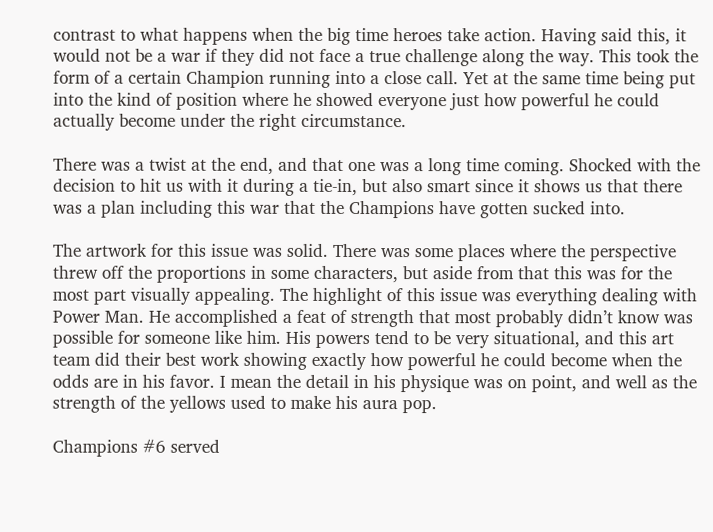contrast to what happens when the big time heroes take action. Having said this, it would not be a war if they did not face a true challenge along the way. This took the form of a certain Champion running into a close call. Yet at the same time being put into the kind of position where he showed everyone just how powerful he could actually become under the right circumstance.

There was a twist at the end, and that one was a long time coming. Shocked with the decision to hit us with it during a tie-in, but also smart since it shows us that there was a plan including this war that the Champions have gotten sucked into.

The artwork for this issue was solid. There was some places where the perspective threw off the proportions in some characters, but aside from that this was for the most part visually appealing. The highlight of this issue was everything dealing with Power Man. He accomplished a feat of strength that most probably didn’t know was possible for someone like him. His powers tend to be very situational, and this art team did their best work showing exactly how powerful he could become when the odds are in his favor. I mean the detail in his physique was on point, and well as the strength of the yellows used to make his aura pop.

Champions #6 served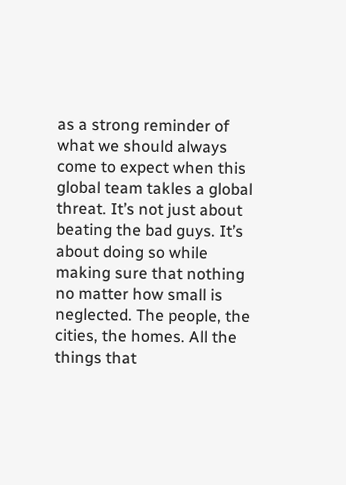as a strong reminder of what we should always come to expect when this global team takles a global threat. It’s not just about beating the bad guys. It’s about doing so while making sure that nothing no matter how small is neglected. The people, the cities, the homes. All the things that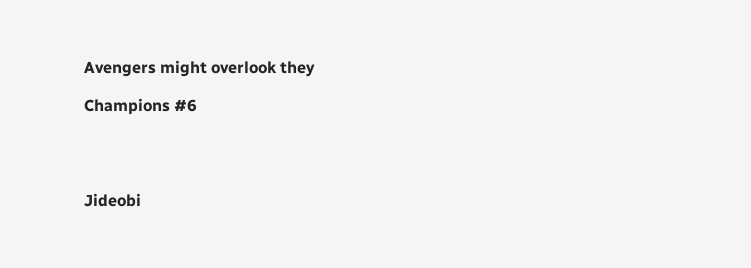Avengers might overlook they

Champions #6




Jideobi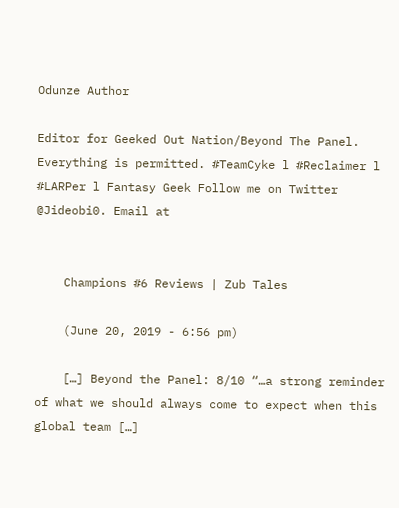Odunze Author

Editor for Geeked Out Nation/Beyond The Panel. Everything is permitted. #TeamCyke l #Reclaimer l #LARPer l Fantasy Geek Follow me on Twitter @Jideobi0. Email at


    Champions #6 Reviews | Zub Tales

    (June 20, 2019 - 6:56 pm)

    […] Beyond the Panel: 8/10 “…a strong reminder of what we should always come to expect when this global team […]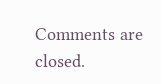Comments are closed.